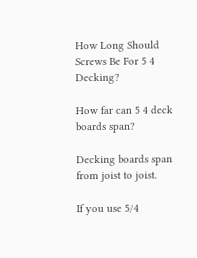How Long Should Screws Be For 5 4 Decking?

How far can 5 4 deck boards span?

Decking boards span from joist to joist.

If you use 5/4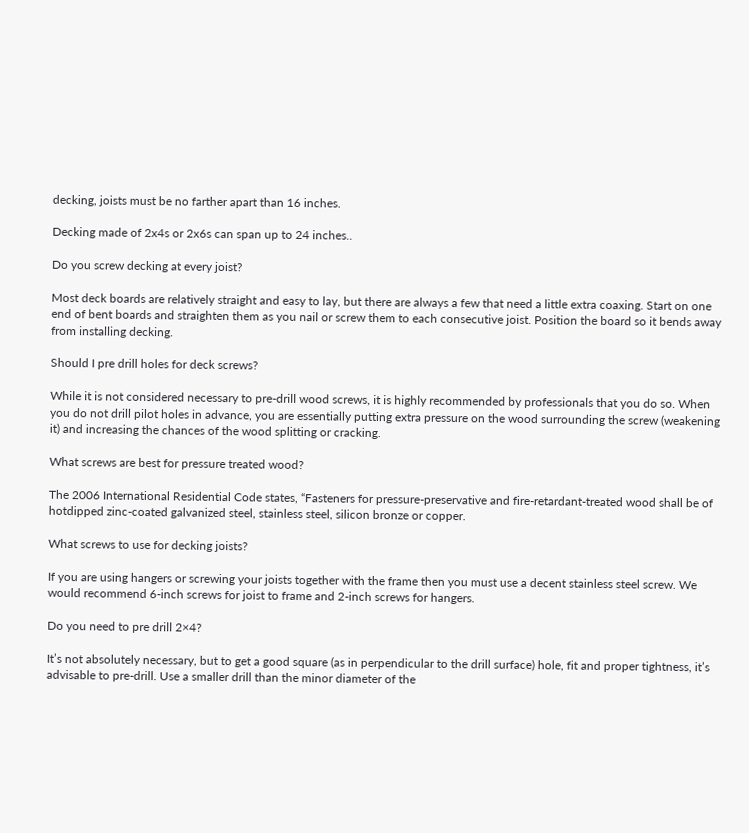decking, joists must be no farther apart than 16 inches.

Decking made of 2x4s or 2x6s can span up to 24 inches..

Do you screw decking at every joist?

Most deck boards are relatively straight and easy to lay, but there are always a few that need a little extra coaxing. Start on one end of bent boards and straighten them as you nail or screw them to each consecutive joist. Position the board so it bends away from installing decking.

Should I pre drill holes for deck screws?

While it is not considered necessary to pre-drill wood screws, it is highly recommended by professionals that you do so. When you do not drill pilot holes in advance, you are essentially putting extra pressure on the wood surrounding the screw (weakening it) and increasing the chances of the wood splitting or cracking.

What screws are best for pressure treated wood?

The 2006 International Residential Code states, “Fasteners for pressure-preservative and fire-retardant-treated wood shall be of hotdipped zinc-coated galvanized steel, stainless steel, silicon bronze or copper.

What screws to use for decking joists?

If you are using hangers or screwing your joists together with the frame then you must use a decent stainless steel screw. We would recommend 6-inch screws for joist to frame and 2-inch screws for hangers.

Do you need to pre drill 2×4?

It’s not absolutely necessary, but to get a good square (as in perpendicular to the drill surface) hole, fit and proper tightness, it’s advisable to pre-drill. Use a smaller drill than the minor diameter of the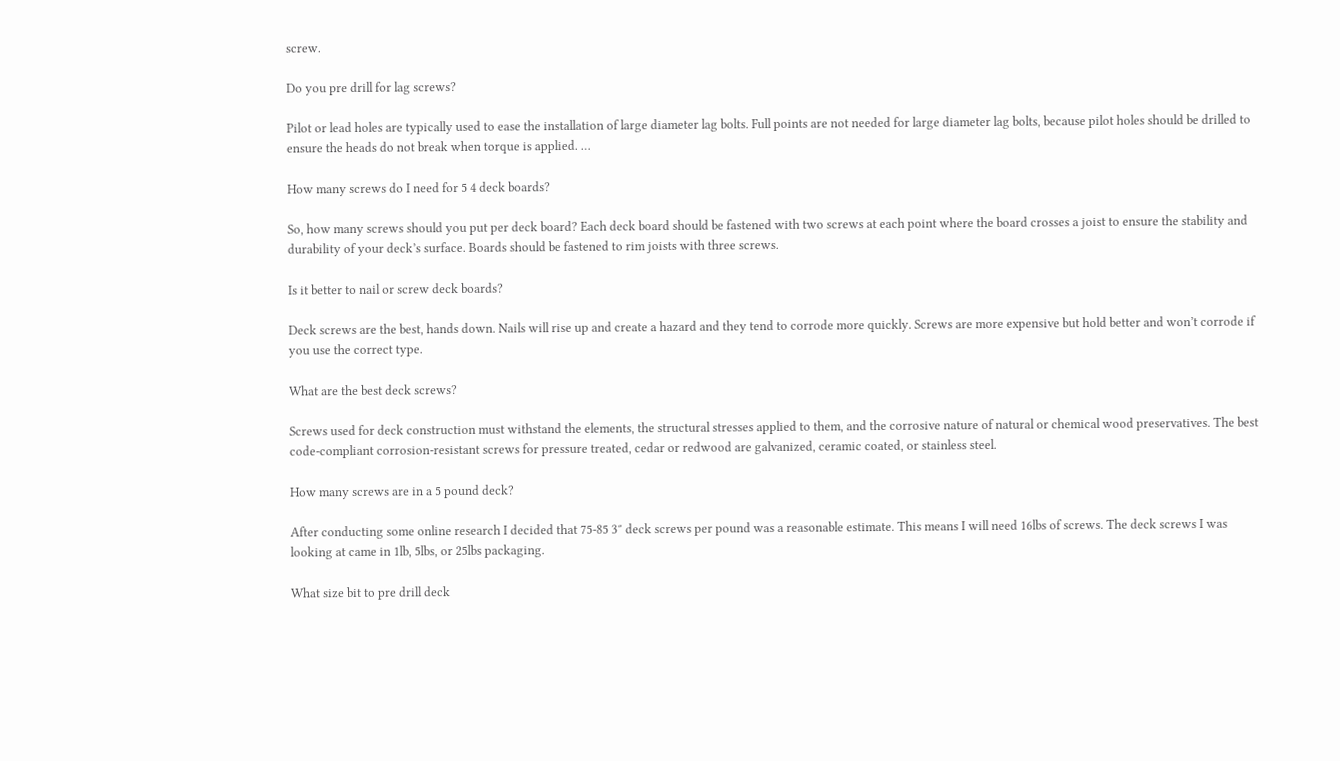screw.

Do you pre drill for lag screws?

Pilot or lead holes are typically used to ease the installation of large diameter lag bolts. Full points are not needed for large diameter lag bolts, because pilot holes should be drilled to ensure the heads do not break when torque is applied. …

How many screws do I need for 5 4 deck boards?

So, how many screws should you put per deck board? Each deck board should be fastened with two screws at each point where the board crosses a joist to ensure the stability and durability of your deck’s surface. Boards should be fastened to rim joists with three screws.

Is it better to nail or screw deck boards?

Deck screws are the best, hands down. Nails will rise up and create a hazard and they tend to corrode more quickly. Screws are more expensive but hold better and won’t corrode if you use the correct type.

What are the best deck screws?

Screws used for deck construction must withstand the elements, the structural stresses applied to them, and the corrosive nature of natural or chemical wood preservatives. The best code-compliant corrosion-resistant screws for pressure treated, cedar or redwood are galvanized, ceramic coated, or stainless steel.

How many screws are in a 5 pound deck?

After conducting some online research I decided that 75-85 3″ deck screws per pound was a reasonable estimate. This means I will need 16lbs of screws. The deck screws I was looking at came in 1lb, 5lbs, or 25lbs packaging.

What size bit to pre drill deck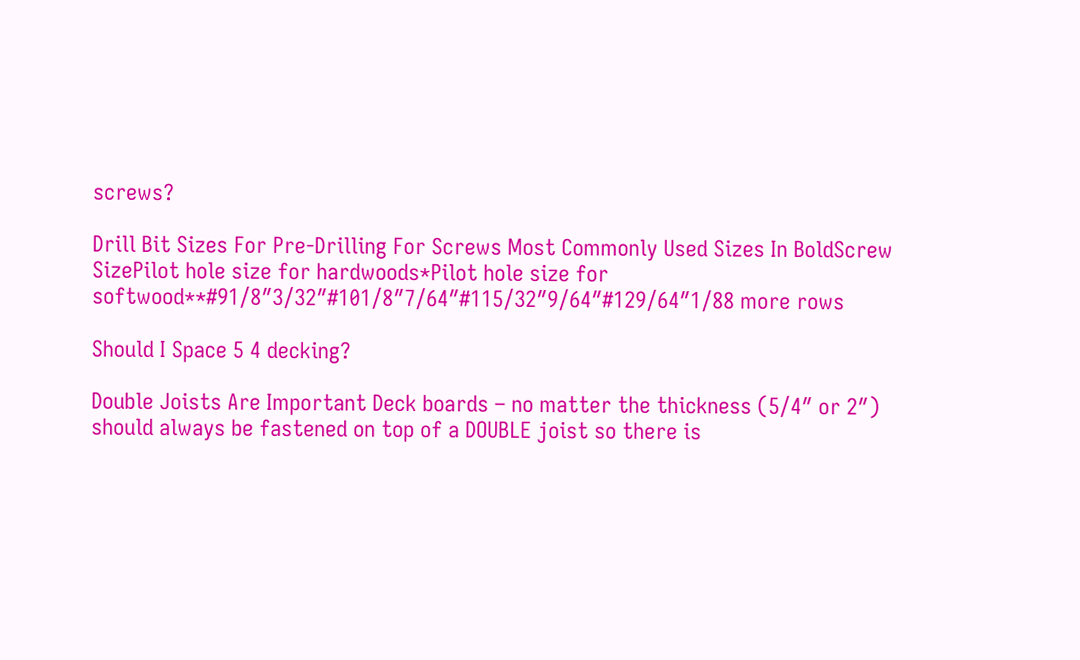screws?

Drill Bit Sizes For Pre-Drilling For Screws Most Commonly Used Sizes In BoldScrew SizePilot hole size for hardwoods*Pilot hole size for softwood**#91/8″3/32″#101/8″7/64″#115/32″9/64″#129/64″1/88 more rows

Should I Space 5 4 decking?

Double Joists Are Important Deck boards – no matter the thickness (5/4″ or 2″) should always be fastened on top of a DOUBLE joist so there is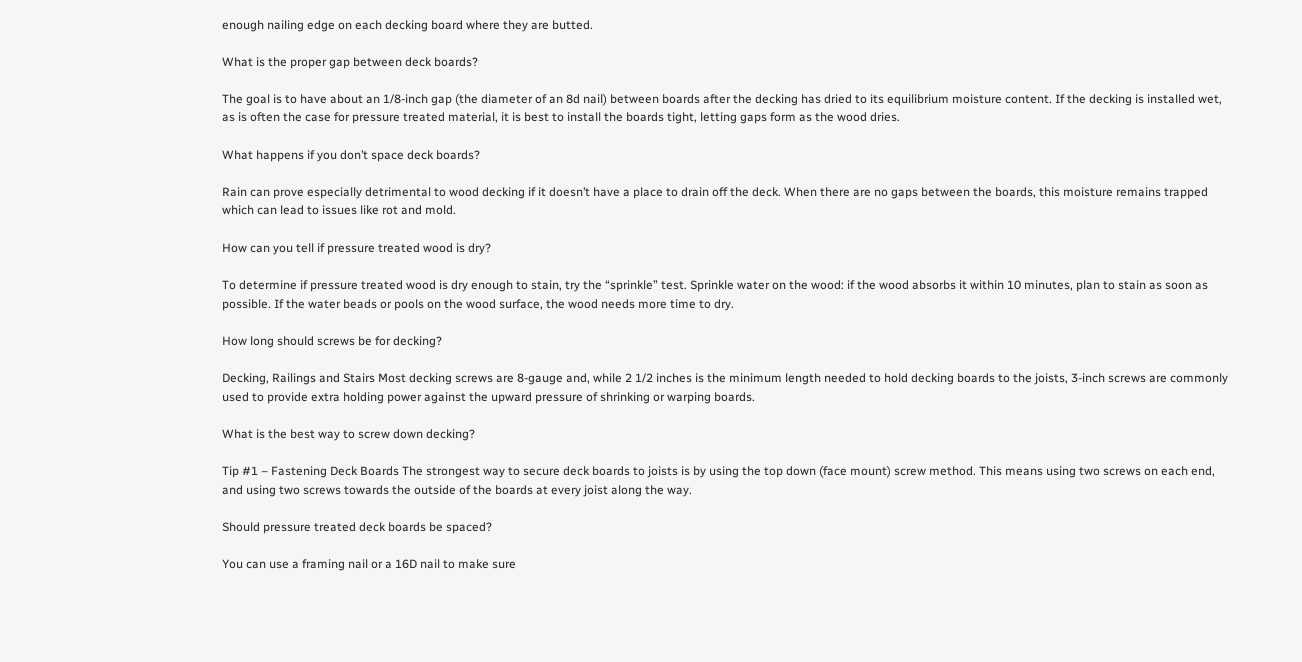enough nailing edge on each decking board where they are butted.

What is the proper gap between deck boards?

The goal is to have about an 1/8-inch gap (the diameter of an 8d nail) between boards after the decking has dried to its equilibrium moisture content. If the decking is installed wet, as is often the case for pressure treated material, it is best to install the boards tight, letting gaps form as the wood dries.

What happens if you don’t space deck boards?

Rain can prove especially detrimental to wood decking if it doesn’t have a place to drain off the deck. When there are no gaps between the boards, this moisture remains trapped which can lead to issues like rot and mold.

How can you tell if pressure treated wood is dry?

To determine if pressure treated wood is dry enough to stain, try the “sprinkle” test. Sprinkle water on the wood: if the wood absorbs it within 10 minutes, plan to stain as soon as possible. If the water beads or pools on the wood surface, the wood needs more time to dry.

How long should screws be for decking?

Decking, Railings and Stairs Most decking screws are 8-gauge and, while 2 1/2 inches is the minimum length needed to hold decking boards to the joists, 3-inch screws are commonly used to provide extra holding power against the upward pressure of shrinking or warping boards.

What is the best way to screw down decking?

Tip #1 – Fastening Deck Boards The strongest way to secure deck boards to joists is by using the top down (face mount) screw method. This means using two screws on each end, and using two screws towards the outside of the boards at every joist along the way.

Should pressure treated deck boards be spaced?

You can use a framing nail or a 16D nail to make sure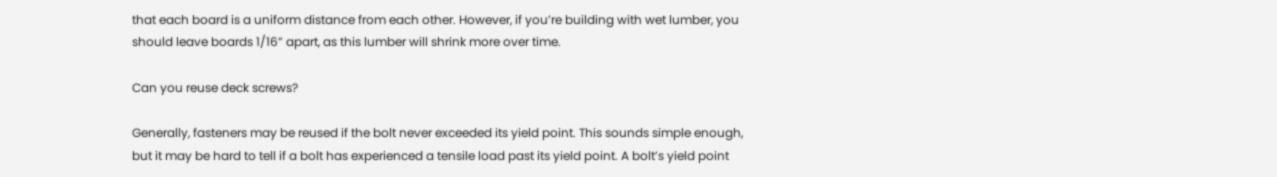that each board is a uniform distance from each other. However, if you’re building with wet lumber, you should leave boards 1/16” apart, as this lumber will shrink more over time.

Can you reuse deck screws?

Generally, fasteners may be reused if the bolt never exceeded its yield point. This sounds simple enough, but it may be hard to tell if a bolt has experienced a tensile load past its yield point. A bolt’s yield point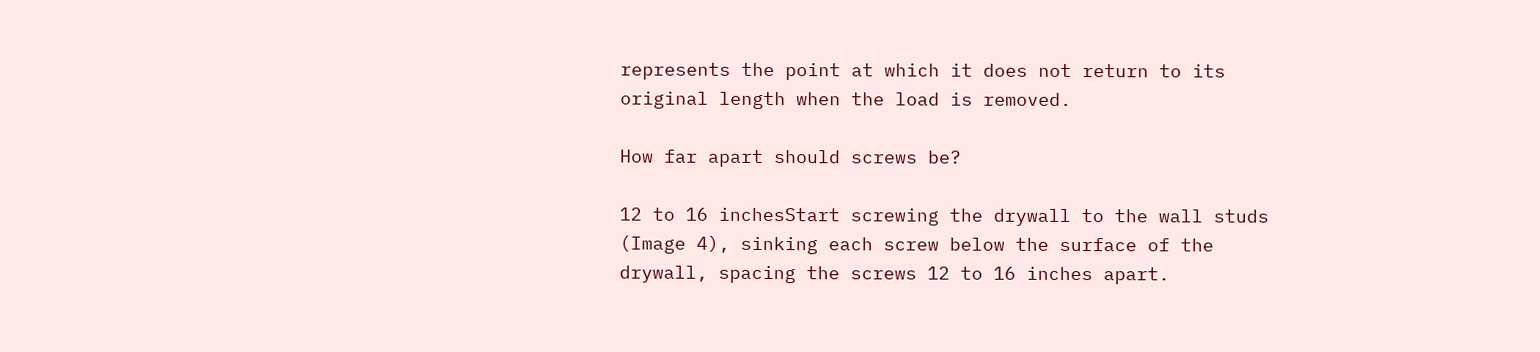represents the point at which it does not return to its original length when the load is removed.

How far apart should screws be?

12 to 16 inchesStart screwing the drywall to the wall studs (Image 4), sinking each screw below the surface of the drywall, spacing the screws 12 to 16 inches apart.